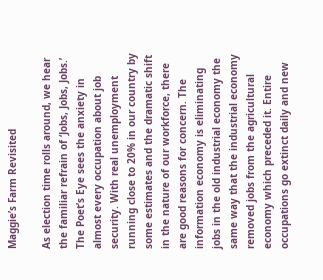Maggie’s Farm Revisited

As election time rolls around, we hear the familiar refrain of ‘Jobs, Jobs, Jobs.’ The Poet’s Eye sees the anxiety in almost every occupation about job security. With real unemployment running close to 20% in our country by some estimates and the dramatic shift in the nature of our workforce, there are good reasons for concern. The information economy is eliminating jobs in the old industrial economy the same way that the industrial economy removed jobs from the agricultural economy which preceded it. Entire occupations go extinct daily and new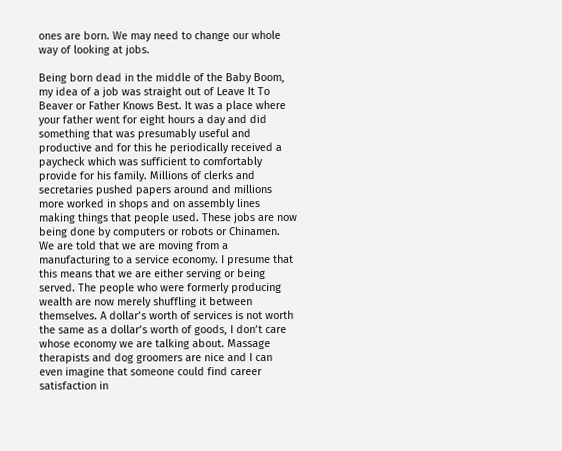ones are born. We may need to change our whole way of looking at jobs.

Being born dead in the middle of the Baby Boom, my idea of a job was straight out of Leave It To Beaver or Father Knows Best. It was a place where your father went for eight hours a day and did something that was presumably useful and productive and for this he periodically received a paycheck which was sufficient to comfortably provide for his family. Millions of clerks and secretaries pushed papers around and millions more worked in shops and on assembly lines making things that people used. These jobs are now being done by computers or robots or Chinamen. We are told that we are moving from a manufacturing to a service economy. I presume that this means that we are either serving or being served. The people who were formerly producing wealth are now merely shuffling it between themselves. A dollar’s worth of services is not worth the same as a dollar’s worth of goods, I don’t care whose economy we are talking about. Massage therapists and dog groomers are nice and I can even imagine that someone could find career satisfaction in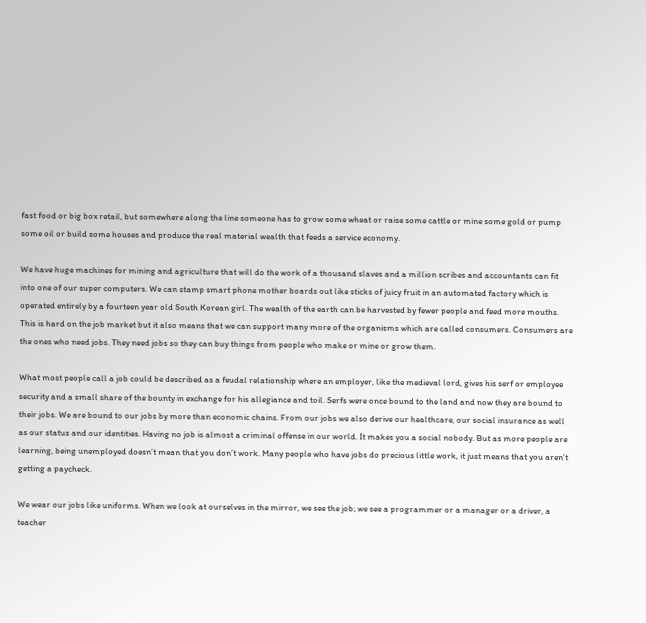fast food or big box retail, but somewhere along the line someone has to grow some wheat or raise some cattle or mine some gold or pump some oil or build some houses and produce the real material wealth that feeds a service economy.

We have huge machines for mining and agriculture that will do the work of a thousand slaves and a million scribes and accountants can fit into one of our super computers. We can stamp smart phone mother boards out like sticks of juicy fruit in an automated factory which is operated entirely by a fourteen year old South Korean girl. The wealth of the earth can be harvested by fewer people and feed more mouths. This is hard on the job market but it also means that we can support many more of the organisms which are called consumers. Consumers are the ones who need jobs. They need jobs so they can buy things from people who make or mine or grow them.

What most people call a job could be described as a feudal relationship where an employer, like the medieval lord, gives his serf or employee security and a small share of the bounty in exchange for his allegiance and toil. Serfs were once bound to the land and now they are bound to their jobs. We are bound to our jobs by more than economic chains. From our jobs we also derive our healthcare, our social insurance as well as our status and our identities. Having no job is almost a criminal offense in our world. It makes you a social nobody. But as more people are learning, being unemployed doesn’t mean that you don’t work. Many people who have jobs do precious little work, it just means that you aren’t getting a paycheck.

We wear our jobs like uniforms. When we look at ourselves in the mirror, we see the job; we see a programmer or a manager or a driver, a teacher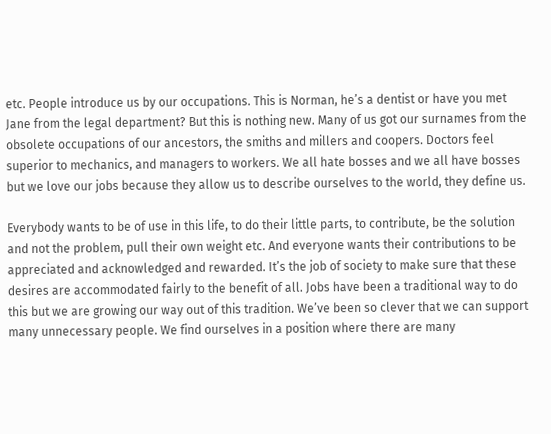etc. People introduce us by our occupations. This is Norman, he’s a dentist or have you met Jane from the legal department? But this is nothing new. Many of us got our surnames from the obsolete occupations of our ancestors, the smiths and millers and coopers. Doctors feel superior to mechanics, and managers to workers. We all hate bosses and we all have bosses but we love our jobs because they allow us to describe ourselves to the world, they define us.

Everybody wants to be of use in this life, to do their little parts, to contribute, be the solution and not the problem, pull their own weight etc. And everyone wants their contributions to be appreciated and acknowledged and rewarded. It’s the job of society to make sure that these desires are accommodated fairly to the benefit of all. Jobs have been a traditional way to do this but we are growing our way out of this tradition. We’ve been so clever that we can support many unnecessary people. We find ourselves in a position where there are many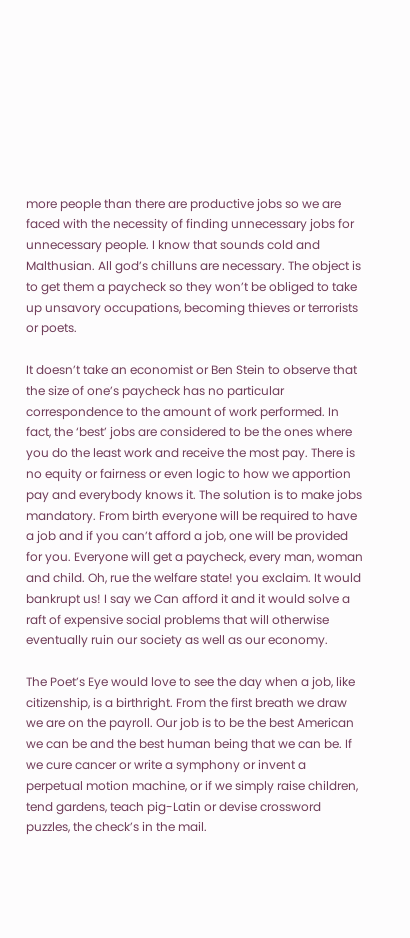more people than there are productive jobs so we are faced with the necessity of finding unnecessary jobs for unnecessary people. I know that sounds cold and Malthusian. All god’s chilluns are necessary. The object is to get them a paycheck so they won’t be obliged to take up unsavory occupations, becoming thieves or terrorists or poets.

It doesn’t take an economist or Ben Stein to observe that the size of one’s paycheck has no particular correspondence to the amount of work performed. In fact, the ‘best’ jobs are considered to be the ones where you do the least work and receive the most pay. There is no equity or fairness or even logic to how we apportion pay and everybody knows it. The solution is to make jobs mandatory. From birth everyone will be required to have a job and if you can’t afford a job, one will be provided for you. Everyone will get a paycheck, every man, woman and child. Oh, rue the welfare state! you exclaim. It would bankrupt us! I say we Can afford it and it would solve a raft of expensive social problems that will otherwise eventually ruin our society as well as our economy.

The Poet’s Eye would love to see the day when a job, like citizenship, is a birthright. From the first breath we draw we are on the payroll. Our job is to be the best American we can be and the best human being that we can be. If we cure cancer or write a symphony or invent a perpetual motion machine, or if we simply raise children, tend gardens, teach pig-Latin or devise crossword puzzles, the check’s in the mail.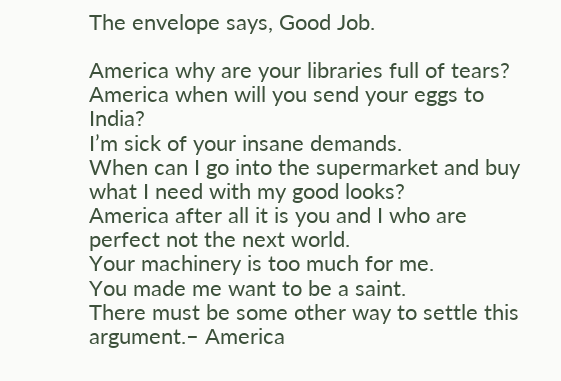The envelope says, Good Job.

America why are your libraries full of tears?
America when will you send your eggs to India?
I’m sick of your insane demands.
When can I go into the supermarket and buy what I need with my good looks?
America after all it is you and I who are perfect not the next world.
Your machinery is too much for me.
You made me want to be a saint.
There must be some other way to settle this argument.– America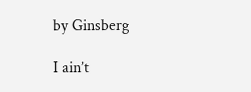by Ginsberg

I ain’t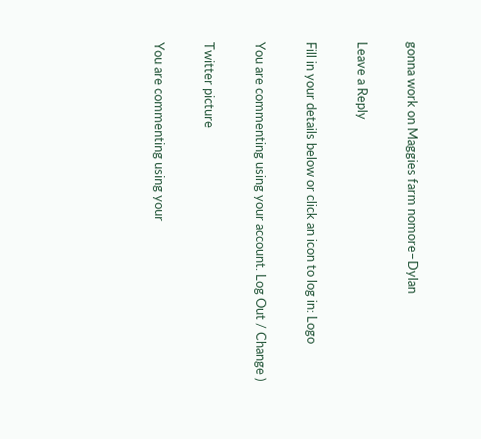gonna work on Maggies farm nomore–Dylan

Leave a Reply

Fill in your details below or click an icon to log in: Logo

You are commenting using your account. Log Out / Change )

Twitter picture

You are commenting using your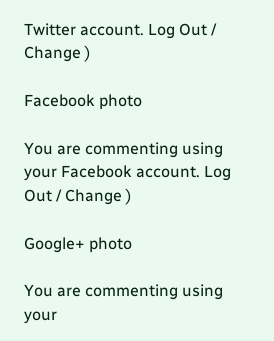Twitter account. Log Out / Change )

Facebook photo

You are commenting using your Facebook account. Log Out / Change )

Google+ photo

You are commenting using your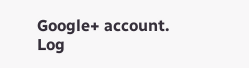Google+ account. Log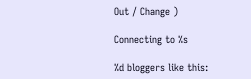Out / Change )

Connecting to %s

%d bloggers like this: